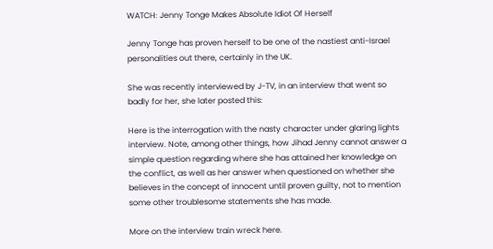WATCH: Jenny Tonge Makes Absolute Idiot Of Herself

Jenny Tonge has proven herself to be one of the nastiest anti-Israel personalities out there, certainly in the UK.

She was recently interviewed by J-TV, in an interview that went so badly for her, she later posted this:

Here is the interrogation with the nasty character under glaring lights interview. Note, among other things, how Jihad Jenny cannot answer a simple question regarding where she has attained her knowledge on the conflict, as well as her answer when questioned on whether she believes in the concept of innocent until proven guilty, not to mention some other troublesome statements she has made.

More on the interview train wreck here.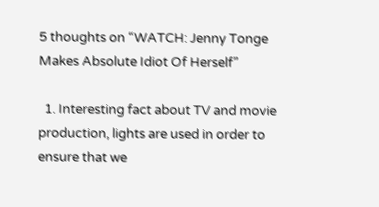5 thoughts on “WATCH: Jenny Tonge Makes Absolute Idiot Of Herself”

  1. Interesting fact about TV and movie production, lights are used in order to ensure that we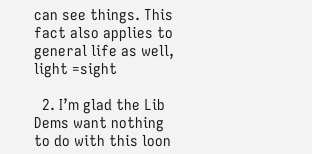can see things. This fact also applies to general life as well, light =sight

  2. I’m glad the Lib Dems want nothing to do with this loon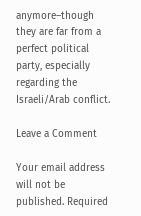anymore–though they are far from a perfect political party, especially regarding the Israeli/Arab conflict.

Leave a Comment

Your email address will not be published. Required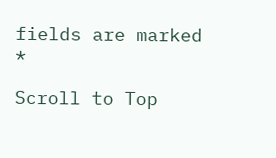fields are marked *

Scroll to Top